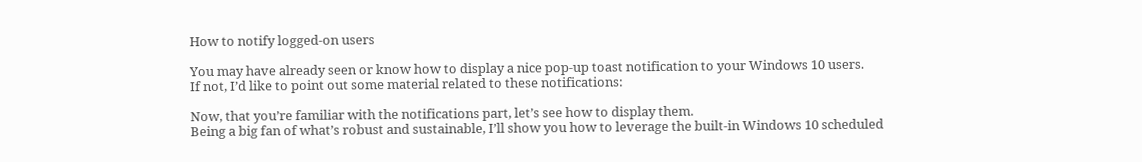How to notify logged-on users

You may have already seen or know how to display a nice pop-up toast notification to your Windows 10 users.
If not, I’d like to point out some material related to these notifications:

Now, that you’re familiar with the notifications part, let’s see how to display them.
Being a big fan of what’s robust and sustainable, I’ll show you how to leverage the built-in Windows 10 scheduled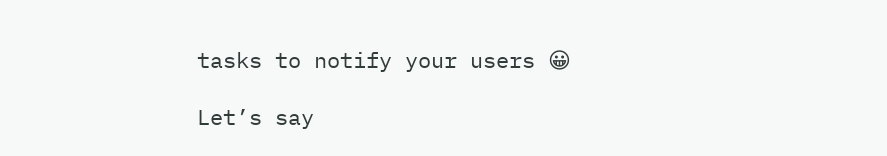tasks to notify your users 😀

Let’s say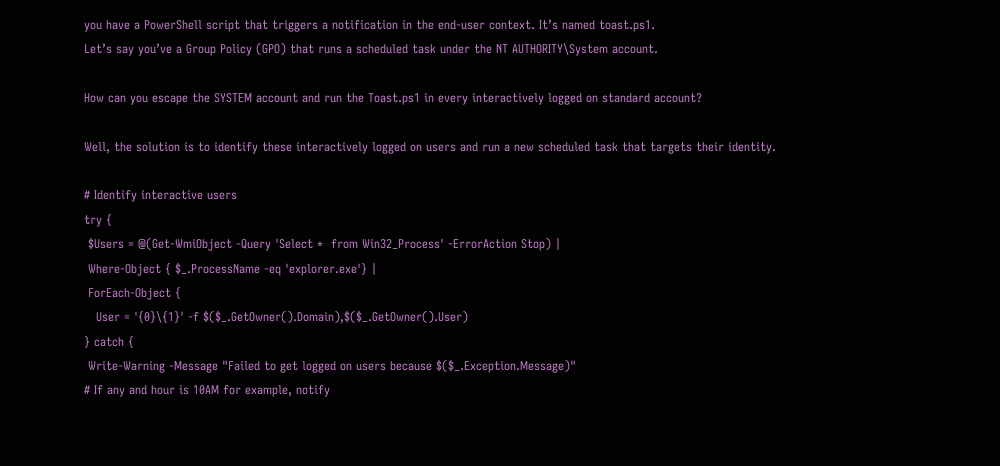you have a PowerShell script that triggers a notification in the end-user context. It’s named toast.ps1.
Let’s say you’ve a Group Policy (GPO) that runs a scheduled task under the NT AUTHORITY\System account.

How can you escape the SYSTEM account and run the Toast.ps1 in every interactively logged on standard account?

Well, the solution is to identify these interactively logged on users and run a new scheduled task that targets their identity.

# Identify interactive users
try {
 $Users = @(Get-WmiObject -Query 'Select *  from Win32_Process' -ErrorAction Stop) |
 Where-Object { $_.ProcessName -eq 'explorer.exe'} |
 ForEach-Object {
   User = '{0}\{1}' -f $($_.GetOwner().Domain),$($_.GetOwner().User)
} catch {
 Write-Warning -Message "Failed to get logged on users because $($_.Exception.Message)"
# If any and hour is 10AM for example, notify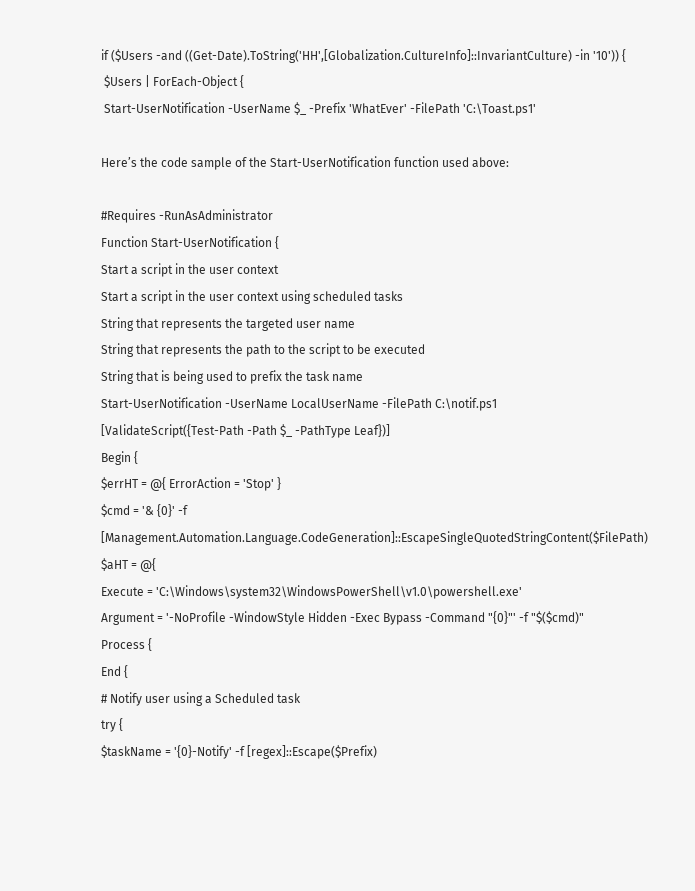if ($Users -and ((Get-Date).ToString('HH',[Globalization.CultureInfo]::InvariantCulture) -in '10')) {
 $Users | ForEach-Object {
 Start-UserNotification -UserName $_ -Prefix 'WhatEver' -FilePath 'C:\Toast.ps1'

Here’s the code sample of the Start-UserNotification function used above:

#Requires -RunAsAdministrator
Function Start-UserNotification {
Start a script in the user context
Start a script in the user context using scheduled tasks
String that represents the targeted user name
String that represents the path to the script to be executed
String that is being used to prefix the task name
Start-UserNotification -UserName LocalUserName -FilePath C:\notif.ps1
[ValidateScript({Test-Path -Path $_ -PathType Leaf})]
Begin {
$errHT = @{ ErrorAction = 'Stop' }
$cmd = '& {0}' -f [Management.Automation.Language.CodeGeneration]::EscapeSingleQuotedStringContent($FilePath)
$aHT = @{
Execute = 'C:\Windows\system32\WindowsPowerShell\v1.0\powershell.exe'
Argument = '-NoProfile -WindowStyle Hidden -Exec Bypass -Command "{0}"' -f "$($cmd)"
Process {
End {
# Notify user using a Scheduled task
try {
$taskName = '{0}-Notify' -f [regex]::Escape($Prefix)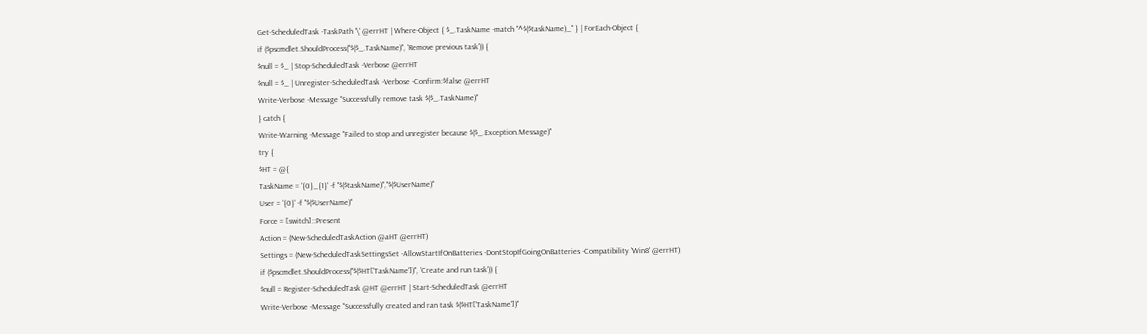Get-ScheduledTask -TaskPath '\' @errHT | Where-Object { $_.TaskName -match "^$($taskName)_" } | ForEach-Object {
if ($pscmdlet.ShouldProcess("$($_.TaskName)", 'Remove previous task')) {
$null = $_ | Stop-ScheduledTask -Verbose @errHT
$null = $_ | Unregister-ScheduledTask -Verbose -Confirm:$false @errHT
Write-Verbose -Message "Successfully remove task $($_.TaskName)"
} catch {
Write-Warning -Message "Failed to stop and unregister because $($_.Exception.Message)"
try {
$HT = @{
TaskName = '{0}_{1}' -f "$($taskName)","$($UserName)"
User = '{0}' -f "$($UserName)"
Force = [switch]::Present
Action = (New-ScheduledTaskAction @aHT @errHT)
Settings = (New-ScheduledTaskSettingsSet -AllowStartIfOnBatteries -DontStopIfGoingOnBatteries -Compatibility 'Win8' @errHT)
if ($pscmdlet.ShouldProcess("$($HT['TaskName'])", 'Create and run task')) {
$null = Register-ScheduledTask @HT @errHT | Start-ScheduledTask @errHT
Write-Verbose -Message "Successfully created and ran task $($HT['TaskName'])"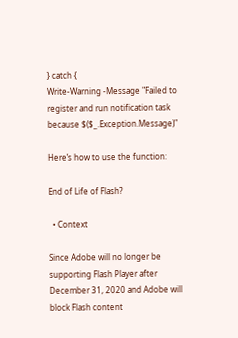} catch {
Write-Warning -Message "Failed to register and run notification task because $($_.Exception.Message)"

Here’s how to use the function:

End of Life of Flash?

  • Context

Since Adobe will no longer be supporting Flash Player after December 31, 2020 and Adobe will block Flash content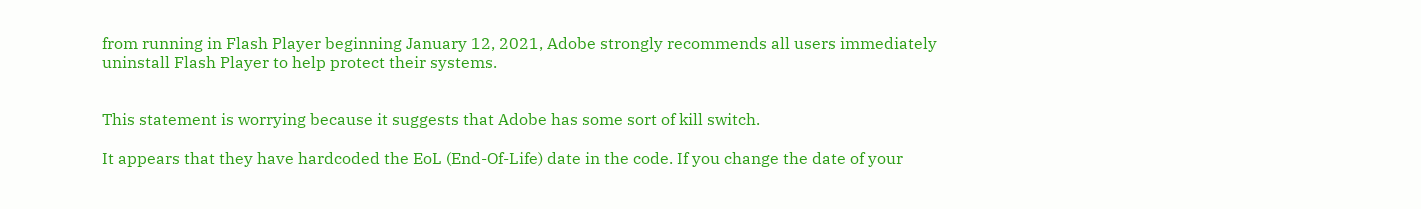from running in Flash Player beginning January 12, 2021, Adobe strongly recommends all users immediately uninstall Flash Player to help protect their systems.


This statement is worrying because it suggests that Adobe has some sort of kill switch.

It appears that they have hardcoded the EoL (End-Of-Life) date in the code. If you change the date of your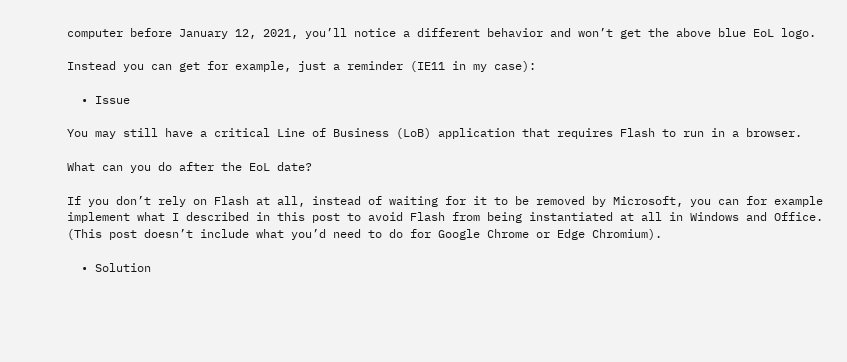computer before January 12, 2021, you’ll notice a different behavior and won’t get the above blue EoL logo.

Instead you can get for example, just a reminder (IE11 in my case):

  • Issue

You may still have a critical Line of Business (LoB) application that requires Flash to run in a browser.

What can you do after the EoL date?

If you don’t rely on Flash at all, instead of waiting for it to be removed by Microsoft, you can for example implement what I described in this post to avoid Flash from being instantiated at all in Windows and Office. (This post doesn’t include what you’d need to do for Google Chrome or Edge Chromium).

  • Solution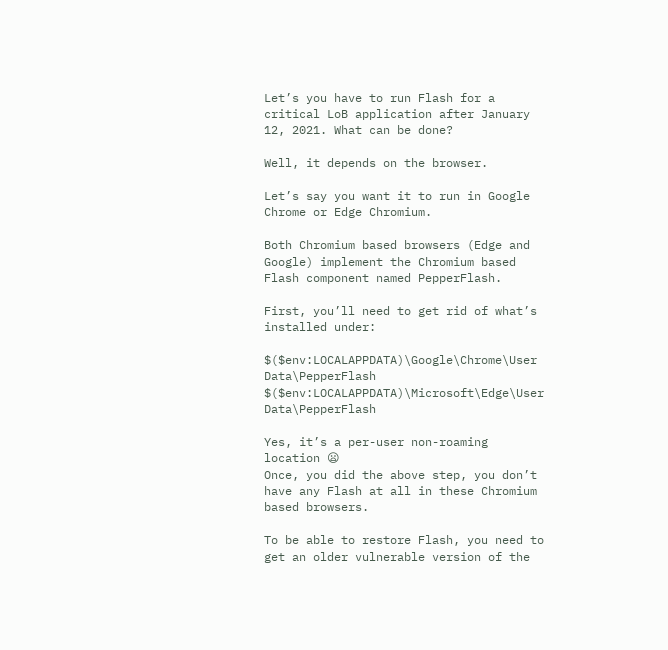Let’s you have to run Flash for a critical LoB application after January 12, 2021. What can be done?

Well, it depends on the browser.

Let’s say you want it to run in Google Chrome or Edge Chromium.

Both Chromium based browsers (Edge and Google) implement the Chromium based Flash component named PepperFlash.

First, you’ll need to get rid of what’s installed under:

$($env:LOCALAPPDATA)\Google\Chrome\User Data\PepperFlash
$($env:LOCALAPPDATA)\Microsoft\Edge\User Data\PepperFlash

Yes, it’s a per-user non-roaming location 😦
Once, you did the above step, you don’t have any Flash at all in these Chromium based browsers.

To be able to restore Flash, you need to get an older vulnerable version of the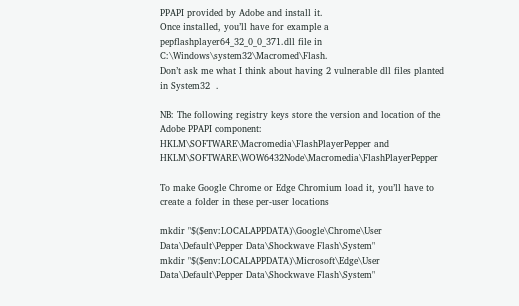PPAPI provided by Adobe and install it.
Once installed, you’ll have for example a pepflashplayer64_32_0_0_371.dll file in C:\Windows\system32\Macromed\Flash.
Don’t ask me what I think about having 2 vulnerable dll files planted in System32  .

NB: The following registry keys store the version and location of the Adobe PPAPI component: HKLM\SOFTWARE\Macromedia\FlashPlayerPepper and HKLM\SOFTWARE\WOW6432Node\Macromedia\FlashPlayerPepper

To make Google Chrome or Edge Chromium load it, you’ll have to create a folder in these per-user locations

mkdir "$($env:LOCALAPPDATA)\Google\Chrome\User Data\Default\Pepper Data\Shockwave Flash\System"
mkdir "$($env:LOCALAPPDATA)\Microsoft\Edge\User Data\Default\Pepper Data\Shockwave Flash\System"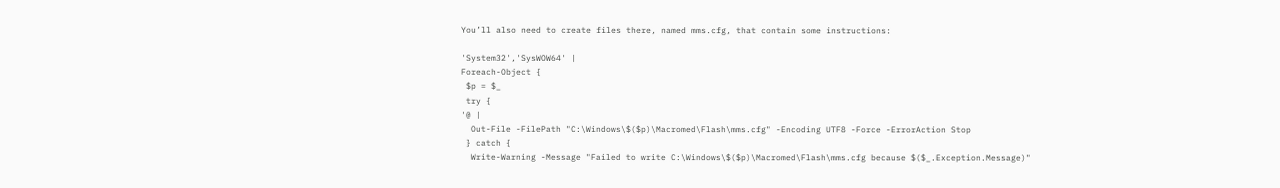You’ll also need to create files there, named mms.cfg, that contain some instructions:

'System32','SysWOW64' |
Foreach-Object {
 $p = $_
 try {
'@ |
  Out-File -FilePath "C:\Windows\$($p)\Macromed\Flash\mms.cfg" -Encoding UTF8 -Force -ErrorAction Stop
 } catch {
  Write-Warning -Message "Failed to write C:\Windows\$($p)\Macromed\Flash\mms.cfg because $($_.Exception.Message)"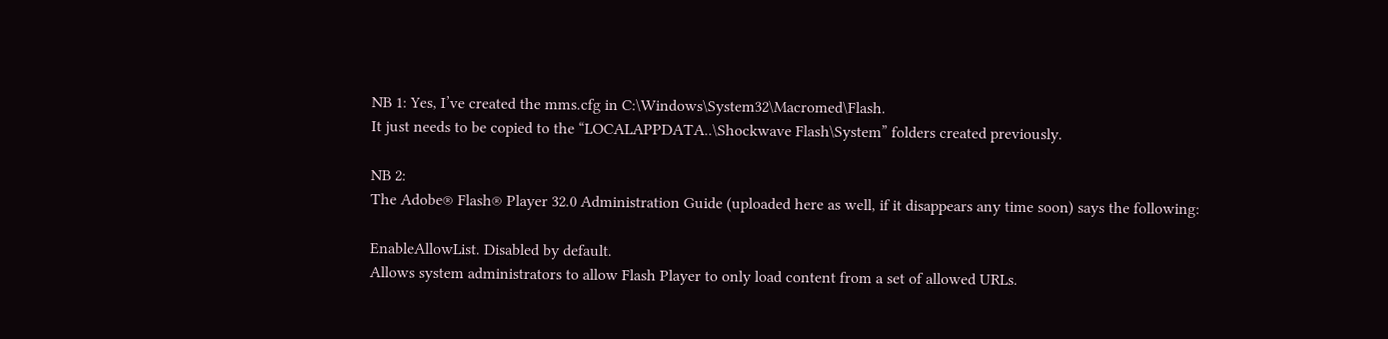NB 1: Yes, I’ve created the mms.cfg in C:\Windows\System32\Macromed\Flash.
It just needs to be copied to the “LOCALAPPDATA..\Shockwave Flash\System” folders created previously.

NB 2:
The Adobe® Flash® Player 32.0 Administration Guide (uploaded here as well, if it disappears any time soon) says the following:

EnableAllowList. Disabled by default.
Allows system administrators to allow Flash Player to only load content from a set of allowed URLs.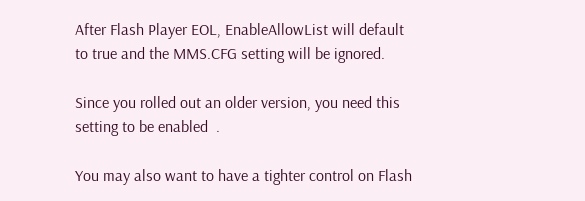After Flash Player EOL, EnableAllowList will default to true and the MMS.CFG setting will be ignored.

Since you rolled out an older version, you need this setting to be enabled  .

You may also want to have a tighter control on Flash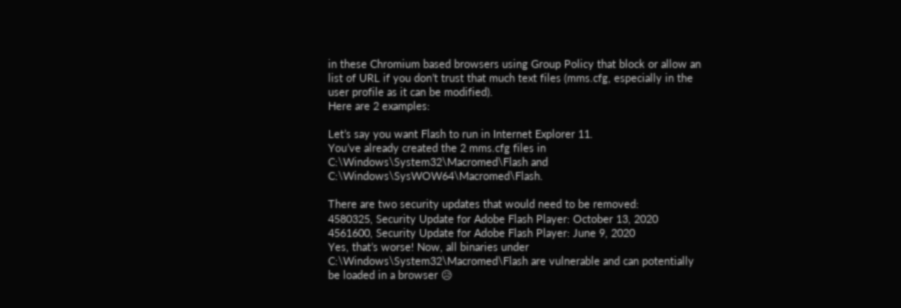in these Chromium based browsers using Group Policy that block or allow an list of URL if you don’t trust that much text files (mms.cfg, especially in the user profile as it can be modified).
Here are 2 examples:

Let’s say you want Flash to run in Internet Explorer 11.
You’ve already created the 2 mms.cfg files in C:\Windows\System32\Macromed\Flash and C:\Windows\SysWOW64\Macromed\Flash.

There are two security updates that would need to be removed:
4580325, Security Update for Adobe Flash Player: October 13, 2020
4561600, Security Update for Adobe Flash Player: June 9, 2020
Yes, that’s worse! Now, all binaries under C:\Windows\System32\Macromed\Flash are vulnerable and can potentially be loaded in a browser 😥